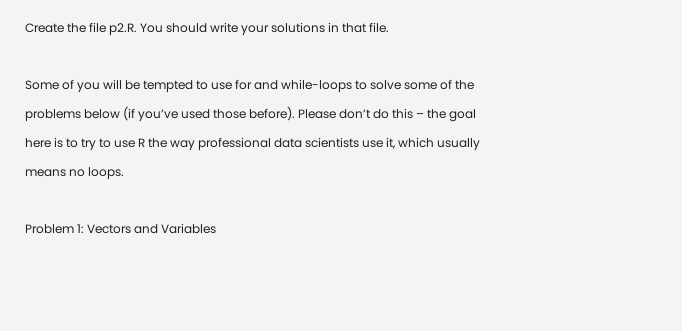Create the file p2.R. You should write your solutions in that file.

Some of you will be tempted to use for and while-loops to solve some of the problems below (if you’ve used those before). Please don’t do this – the goal here is to try to use R the way professional data scientists use it, which usually means no loops.

Problem 1: Vectors and Variables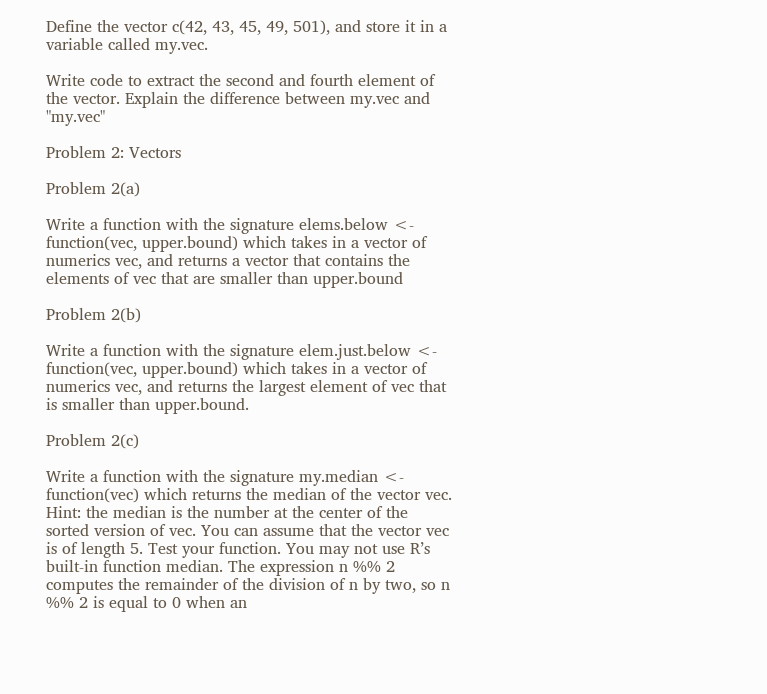Define the vector c(42, 43, 45, 49, 501), and store it in a variable called my.vec.

Write code to extract the second and fourth element of the vector. Explain the difference between my.vec and "my.vec"

Problem 2: Vectors

Problem 2(a)

Write a function with the signature elems.below <- function(vec, upper.bound) which takes in a vector of numerics vec, and returns a vector that contains the elements of vec that are smaller than upper.bound

Problem 2(b)

Write a function with the signature elem.just.below <- function(vec, upper.bound) which takes in a vector of numerics vec, and returns the largest element of vec that is smaller than upper.bound.

Problem 2(c)

Write a function with the signature my.median <- function(vec) which returns the median of the vector vec. Hint: the median is the number at the center of the sorted version of vec. You can assume that the vector vec is of length 5. Test your function. You may not use R’s built-in function median. The expression n %% 2 computes the remainder of the division of n by two, so n %% 2 is equal to 0 when an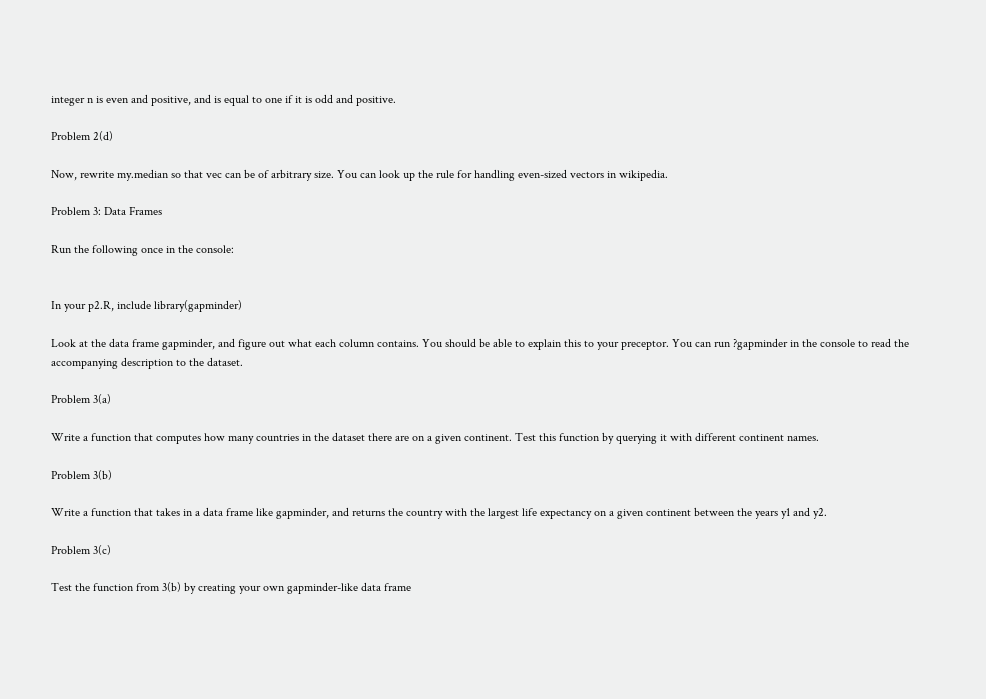integer n is even and positive, and is equal to one if it is odd and positive.

Problem 2(d)

Now, rewrite my.median so that vec can be of arbitrary size. You can look up the rule for handling even-sized vectors in wikipedia.

Problem 3: Data Frames

Run the following once in the console:


In your p2.R, include library(gapminder)

Look at the data frame gapminder, and figure out what each column contains. You should be able to explain this to your preceptor. You can run ?gapminder in the console to read the accompanying description to the dataset.

Problem 3(a)

Write a function that computes how many countries in the dataset there are on a given continent. Test this function by querying it with different continent names.

Problem 3(b)

Write a function that takes in a data frame like gapminder, and returns the country with the largest life expectancy on a given continent between the years y1 and y2.

Problem 3(c)

Test the function from 3(b) by creating your own gapminder-like data frame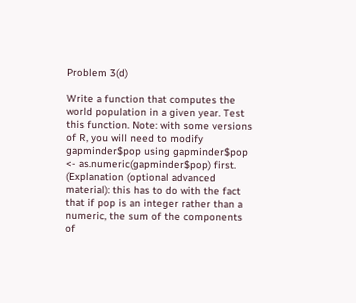Problem 3(d)

Write a function that computes the world population in a given year. Test this function. Note: with some versions of R, you will need to modify gapminder$pop using gapminder$pop <- as.numeric(gapminder$pop) first. (Explanation (optional advanced material): this has to do with the fact that if pop is an integer rather than a numeric, the sum of the components of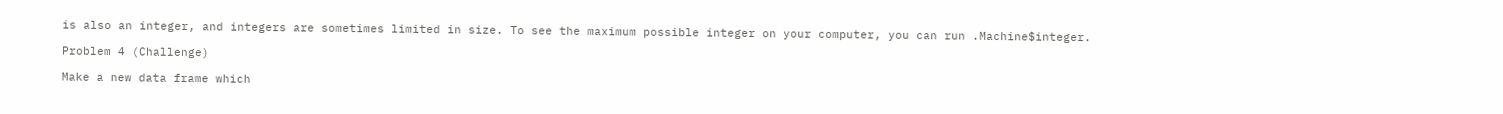is also an integer, and integers are sometimes limited in size. To see the maximum possible integer on your computer, you can run .Machine$integer.

Problem 4 (Challenge)

Make a new data frame which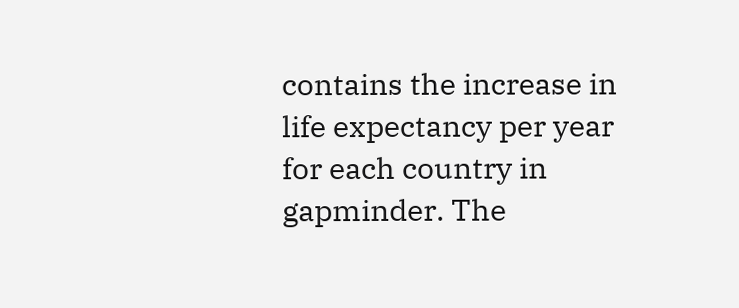contains the increase in life expectancy per year for each country in gapminder. The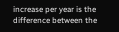increase per year is the difference between the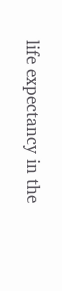life expectancy in the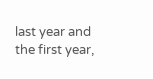last year and the first year,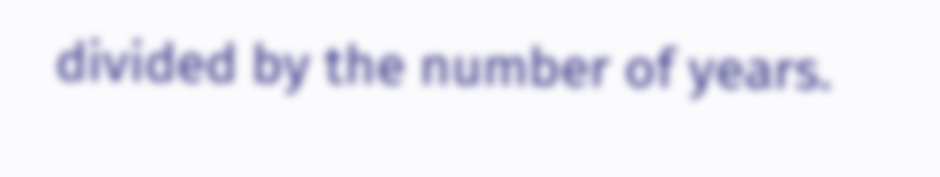divided by the number of years.